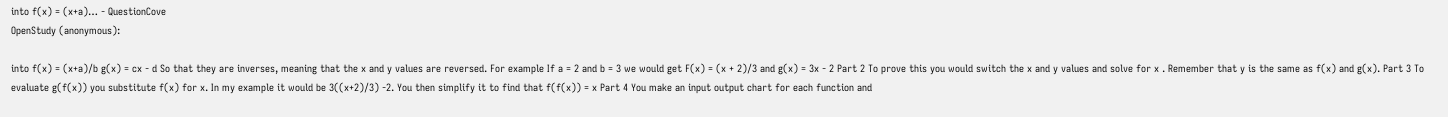into f(x) = (x+a)… - QuestionCove
OpenStudy (anonymous):

into f(x) = (x+a)/b g(x) = cx - d So that they are inverses, meaning that the x and y values are reversed. For example If a = 2 and b = 3 we would get F(x) = (x + 2)/3 and g(x) = 3x - 2 Part 2 To prove this you would switch the x and y values and solve for x . Remember that y is the same as f(x) and g(x). Part 3 To evaluate g(f(x)) you substitute f(x) for x. In my example it would be 3((x+2)/3) -2. You then simplify it to find that f(f(x)) = x Part 4 You make an input output chart for each function and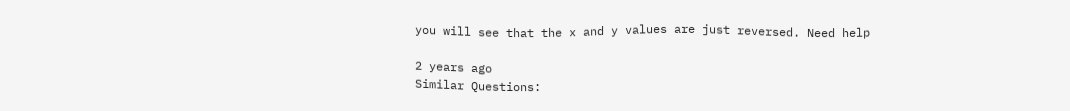you will see that the x and y values are just reversed. Need help

2 years ago
Similar Questions: